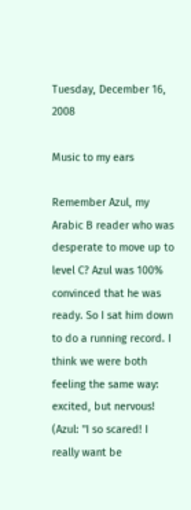Tuesday, December 16, 2008

Music to my ears

Remember Azul, my Arabic B reader who was desperate to move up to level C? Azul was 100% convinced that he was ready. So I sat him down to do a running record. I think we were both feeling the same way: excited, but nervous! (Azul: "I so scared! I really want be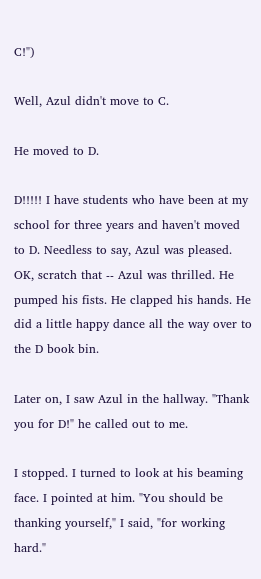C!")

Well, Azul didn't move to C.

He moved to D.

D!!!!! I have students who have been at my school for three years and haven't moved to D. Needless to say, Azul was pleased. OK, scratch that -- Azul was thrilled. He pumped his fists. He clapped his hands. He did a little happy dance all the way over to the D book bin.

Later on, I saw Azul in the hallway. "Thank you for D!" he called out to me.

I stopped. I turned to look at his beaming face. I pointed at him. "You should be thanking yourself," I said, "for working hard."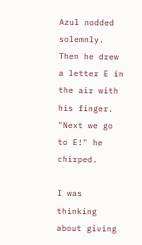Azul nodded solemnly. Then he drew a letter E in the air with his finger. "Next we go to E!" he chirped.

I was thinking about giving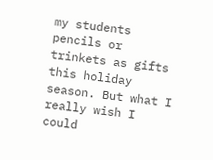my students pencils or trinkets as gifts this holiday season. But what I really wish I could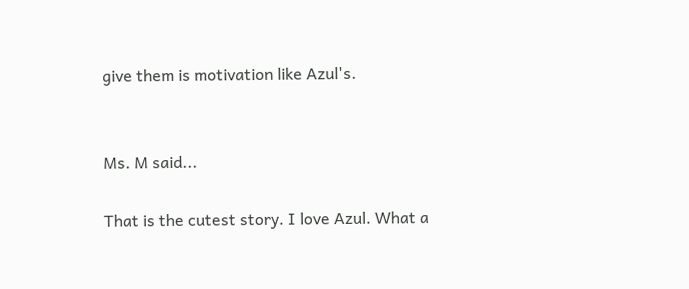give them is motivation like Azul's.


Ms. M said...

That is the cutest story. I love Azul. What a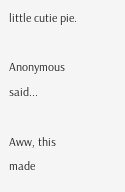little cutie pie.

Anonymous said...

Aww, this made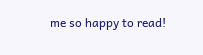me so happy to read!